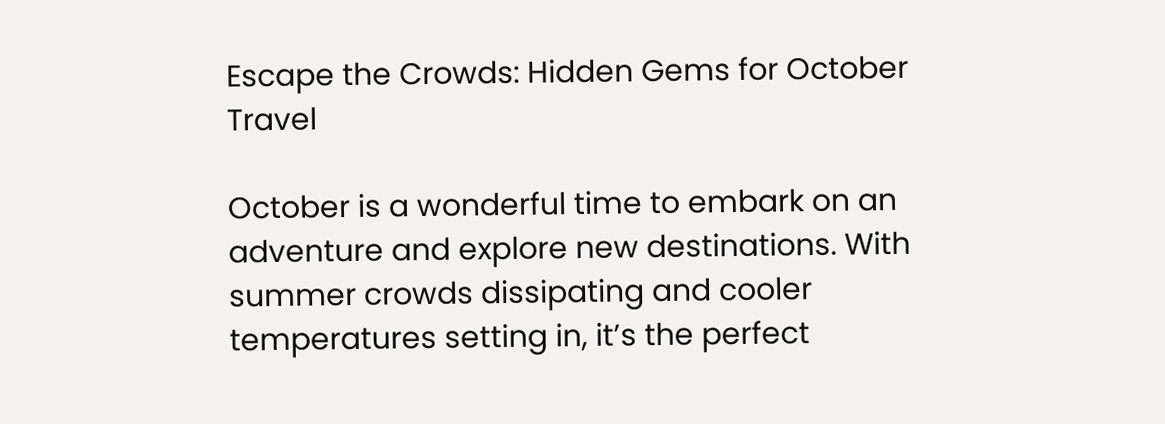Escape the Crowds: Hidden Gems for October Travel

October is a wonderful time to embark on an adventure and explore new destinations. With summer crowds dissipating and cooler temperatures setting in, it’s the perfect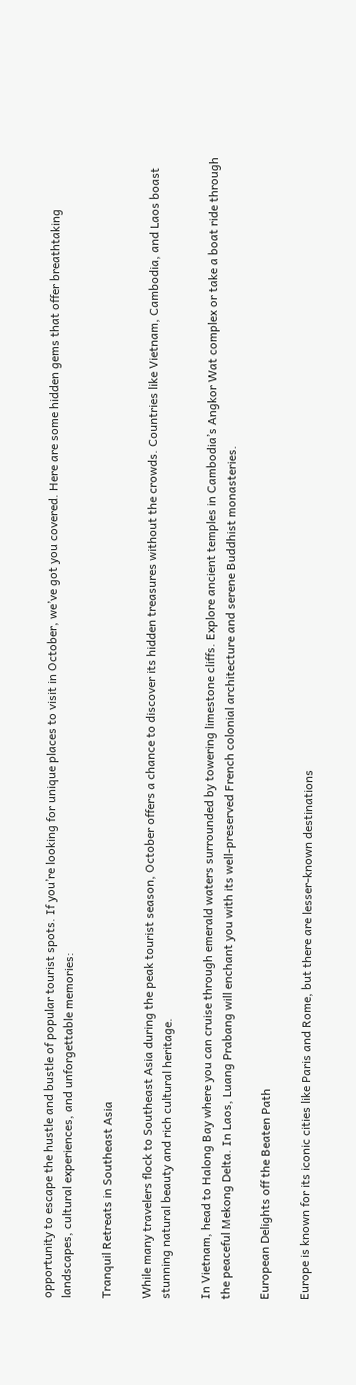opportunity to escape the hustle and bustle of popular tourist spots. If you’re looking for unique places to visit in October, we’ve got you covered. Here are some hidden gems that offer breathtaking landscapes, cultural experiences, and unforgettable memories:

Tranquil Retreats in Southeast Asia

While many travelers flock to Southeast Asia during the peak tourist season, October offers a chance to discover its hidden treasures without the crowds. Countries like Vietnam, Cambodia, and Laos boast stunning natural beauty and rich cultural heritage.

In Vietnam, head to Halong Bay where you can cruise through emerald waters surrounded by towering limestone cliffs. Explore ancient temples in Cambodia’s Angkor Wat complex or take a boat ride through the peaceful Mekong Delta. In Laos, Luang Prabang will enchant you with its well-preserved French colonial architecture and serene Buddhist monasteries.

European Delights off the Beaten Path

Europe is known for its iconic cities like Paris and Rome, but there are lesser-known destinations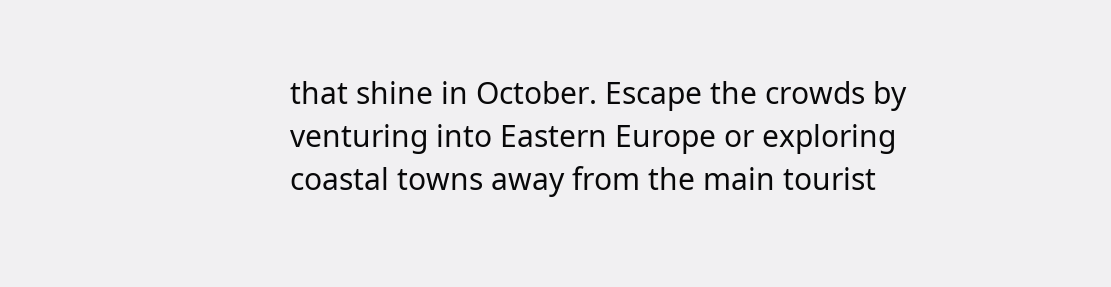that shine in October. Escape the crowds by venturing into Eastern Europe or exploring coastal towns away from the main tourist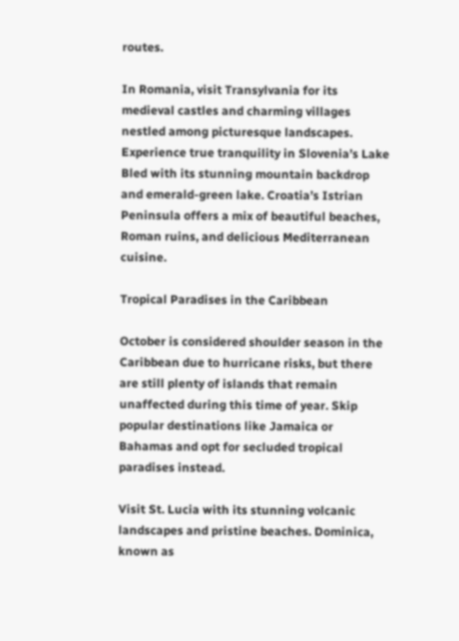routes.

In Romania, visit Transylvania for its medieval castles and charming villages nestled among picturesque landscapes. Experience true tranquility in Slovenia’s Lake Bled with its stunning mountain backdrop and emerald-green lake. Croatia’s Istrian Peninsula offers a mix of beautiful beaches, Roman ruins, and delicious Mediterranean cuisine.

Tropical Paradises in the Caribbean

October is considered shoulder season in the Caribbean due to hurricane risks, but there are still plenty of islands that remain unaffected during this time of year. Skip popular destinations like Jamaica or Bahamas and opt for secluded tropical paradises instead.

Visit St. Lucia with its stunning volcanic landscapes and pristine beaches. Dominica, known as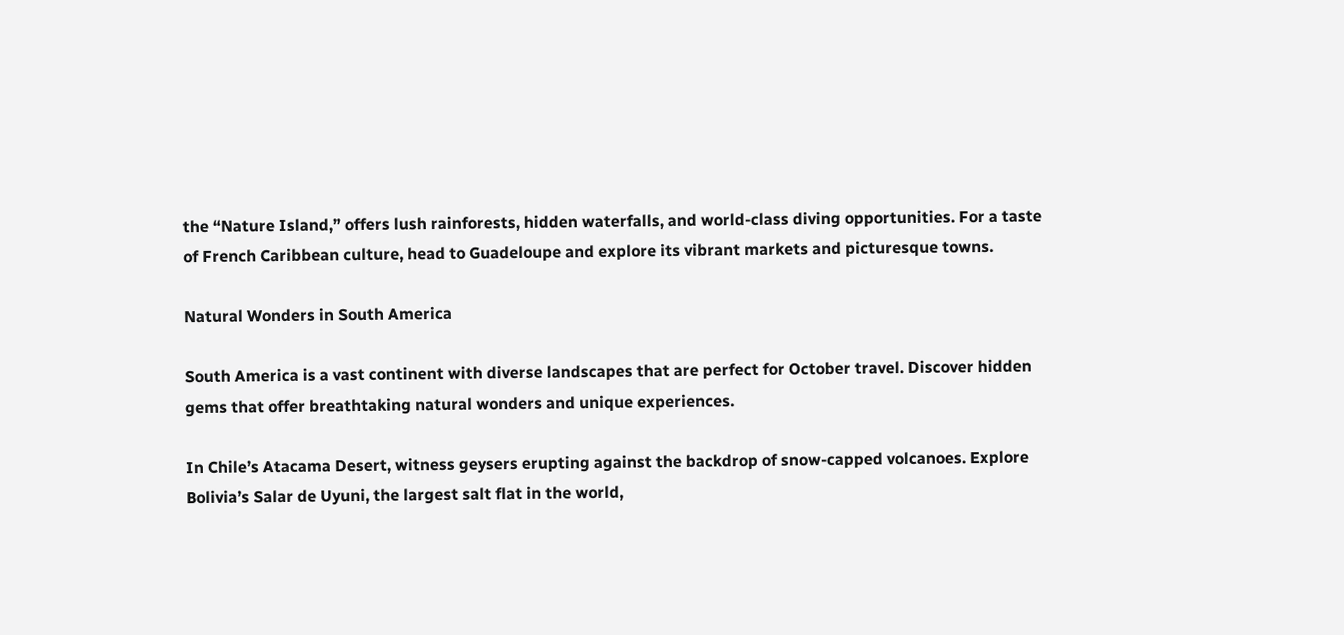the “Nature Island,” offers lush rainforests, hidden waterfalls, and world-class diving opportunities. For a taste of French Caribbean culture, head to Guadeloupe and explore its vibrant markets and picturesque towns.

Natural Wonders in South America

South America is a vast continent with diverse landscapes that are perfect for October travel. Discover hidden gems that offer breathtaking natural wonders and unique experiences.

In Chile’s Atacama Desert, witness geysers erupting against the backdrop of snow-capped volcanoes. Explore Bolivia’s Salar de Uyuni, the largest salt flat in the world,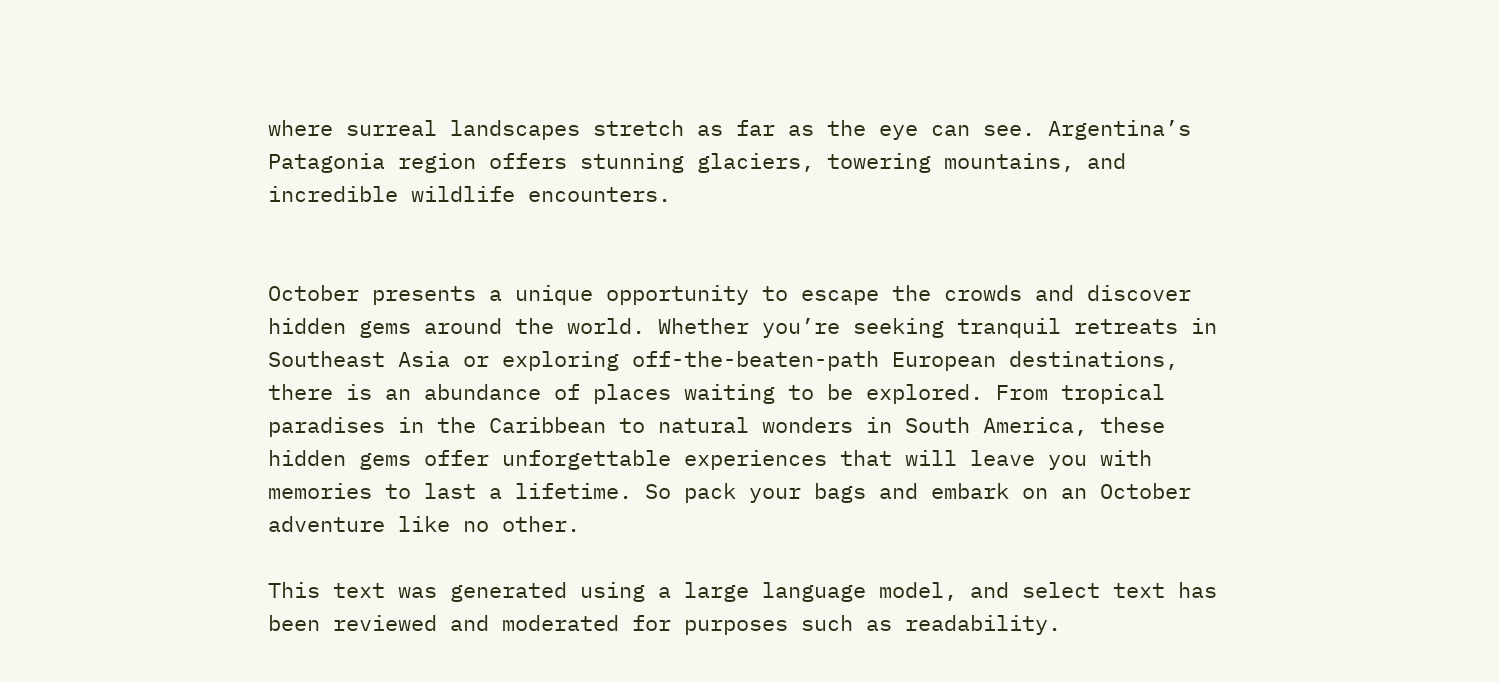where surreal landscapes stretch as far as the eye can see. Argentina’s Patagonia region offers stunning glaciers, towering mountains, and incredible wildlife encounters.


October presents a unique opportunity to escape the crowds and discover hidden gems around the world. Whether you’re seeking tranquil retreats in Southeast Asia or exploring off-the-beaten-path European destinations, there is an abundance of places waiting to be explored. From tropical paradises in the Caribbean to natural wonders in South America, these hidden gems offer unforgettable experiences that will leave you with memories to last a lifetime. So pack your bags and embark on an October adventure like no other.

This text was generated using a large language model, and select text has been reviewed and moderated for purposes such as readability.